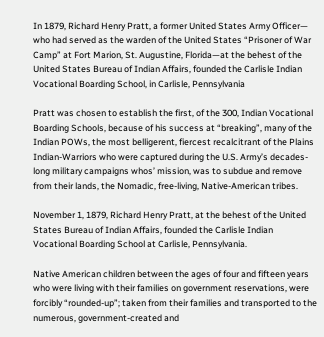In 1879, Richard Henry Pratt, a former United States Army Officer— who had served as the warden of the United States “Prisoner of War Camp” at Fort Marion, St. Augustine, Florida—at the behest of the United States Bureau of Indian Affairs, founded the Carlisle Indian Vocational Boarding School, in Carlisle, Pennsylvania

Pratt was chosen to establish the first, of the 300, Indian Vocational Boarding Schools, because of his success at “breaking”, many of the Indian POWs, the most belligerent, fiercest recalcitrant of the Plains Indian-Warriors who were captured during the U.S. Army’s decades-long military campaigns whos’ mission, was to subdue and remove from their lands, the Nomadic, free-living, Native-American tribes.

November 1, 1879, Richard Henry Pratt, at the behest of the United States Bureau of Indian Affairs, founded the Carlisle Indian Vocational Boarding School at Carlisle, Pennsylvania.

Native American children between the ages of four and fifteen years who were living with their families on government reservations, were forcibly “rounded-up”; taken from their families and transported to the numerous, government-created and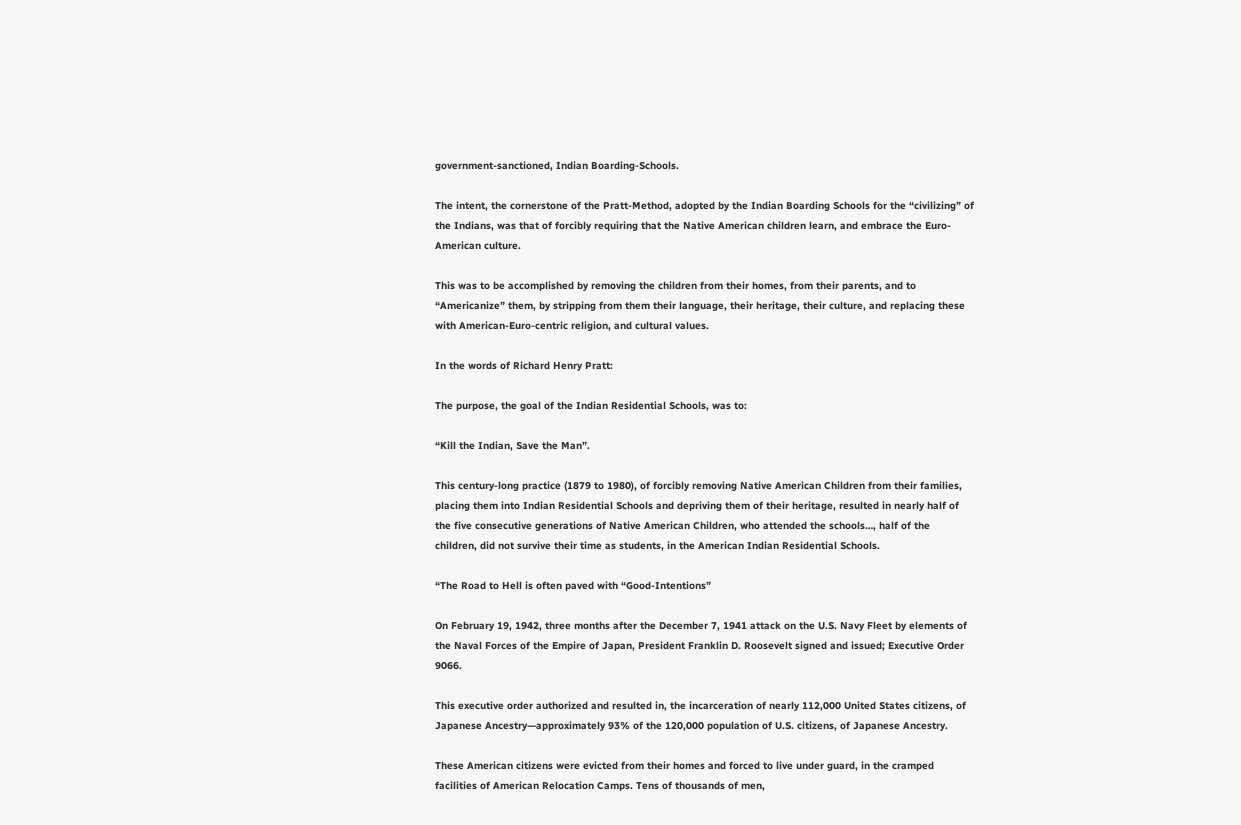government-sanctioned, Indian Boarding-Schools.

The intent, the cornerstone of the Pratt-Method, adopted by the Indian Boarding Schools for the “civilizing” of the Indians, was that of forcibly requiring that the Native American children learn, and embrace the Euro-American culture.

This was to be accomplished by removing the children from their homes, from their parents, and to “Americanize” them, by stripping from them their language, their heritage, their culture, and replacing these with American-Euro-centric religion, and cultural values.

In the words of Richard Henry Pratt:

The purpose, the goal of the Indian Residential Schools, was to:

“Kill the Indian, Save the Man”.

This century-long practice (1879 to 1980), of forcibly removing Native American Children from their families, placing them into Indian Residential Schools and depriving them of their heritage, resulted in nearly half of the five consecutive generations of Native American Children, who attended the schools…, half of the children, did not survive their time as students, in the American Indian Residential Schools.

“The Road to Hell is often paved with “Good-Intentions”

On February 19, 1942, three months after the December 7, 1941 attack on the U.S. Navy Fleet by elements of the Naval Forces of the Empire of Japan, President Franklin D. Roosevelt signed and issued; Executive Order 9066.

This executive order authorized and resulted in, the incarceration of nearly 112,000 United States citizens, of Japanese Ancestry—approximately 93% of the 120,000 population of U.S. citizens, of Japanese Ancestry.

These American citizens were evicted from their homes and forced to live under guard, in the cramped facilities of American Relocation Camps. Tens of thousands of men,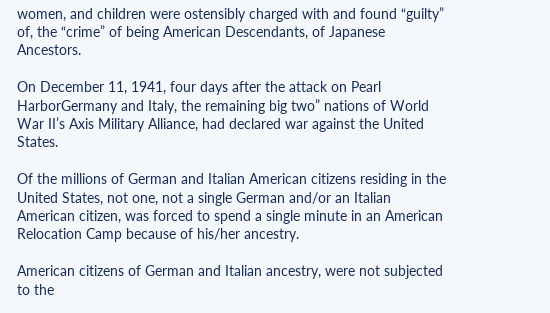women, and children were ostensibly charged with and found “guilty” of, the “crime” of being American Descendants, of Japanese Ancestors.

On December 11, 1941, four days after the attack on Pearl HarborGermany and Italy, the remaining big two” nations of World War II’s Axis Military Alliance, had declared war against the United States.

Of the millions of German and Italian American citizens residing in the United States, not one, not a single German and/or an Italian American citizen, was forced to spend a single minute in an American Relocation Camp because of his/her ancestry.

American citizens of German and Italian ancestry, were not subjected to the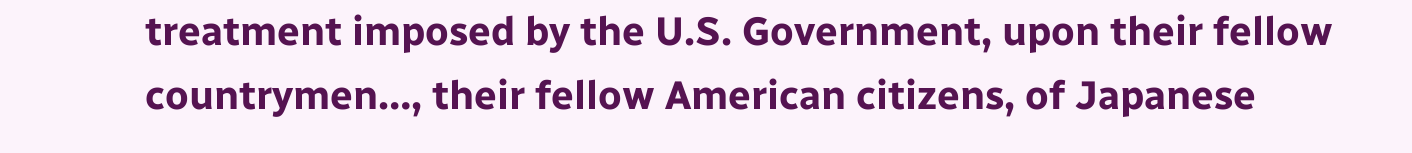treatment imposed by the U.S. Government, upon their fellow countrymen…, their fellow American citizens, of Japanese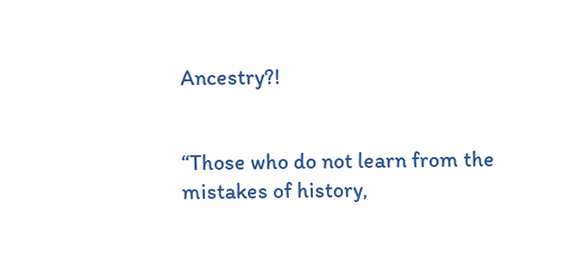Ancestry?!


“Those who do not learn from the mistakes of history,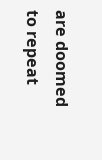are doomed to repeat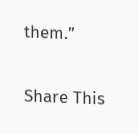them.”

Share This